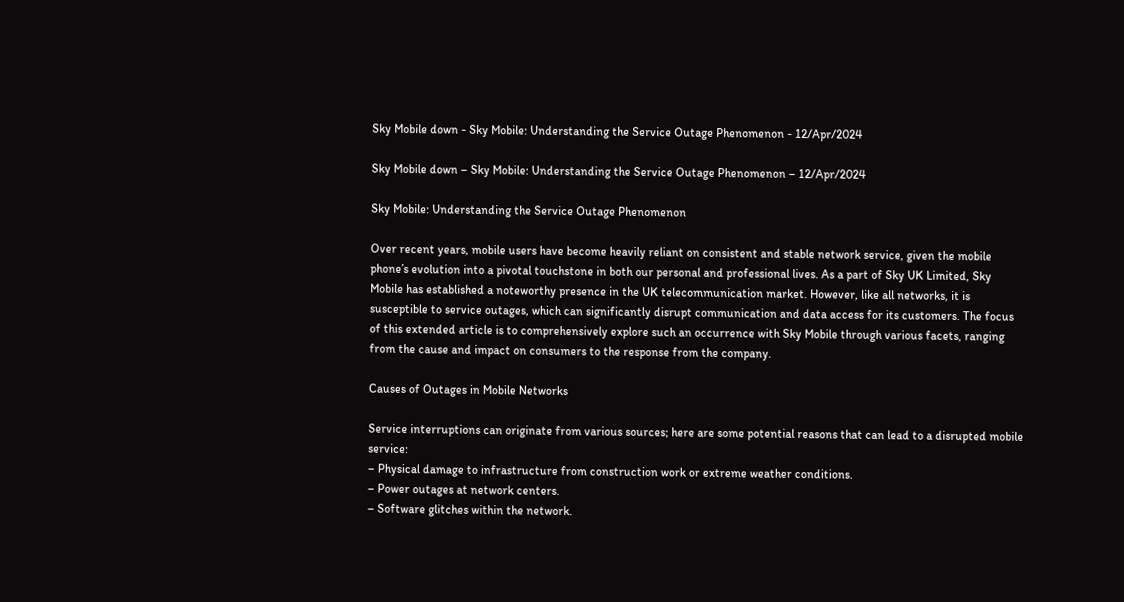Sky Mobile down - Sky Mobile: Understanding the Service Outage Phenomenon - 12/Apr/2024

Sky Mobile down – Sky Mobile: Understanding the Service Outage Phenomenon – 12/Apr/2024

Sky Mobile: Understanding the Service Outage Phenomenon

Over recent years, mobile users have become heavily reliant on consistent and stable network service, given the mobile phone’s evolution into a pivotal touchstone in both our personal and professional lives. As a part of Sky UK Limited, Sky Mobile has established a noteworthy presence in the UK telecommunication market. However, like all networks, it is susceptible to service outages, which can significantly disrupt communication and data access for its customers. The focus of this extended article is to comprehensively explore such an occurrence with Sky Mobile through various facets, ranging from the cause and impact on consumers to the response from the company.

Causes of Outages in Mobile Networks

Service interruptions can originate from various sources; here are some potential reasons that can lead to a disrupted mobile service:
– Physical damage to infrastructure from construction work or extreme weather conditions.
– Power outages at network centers.
– Software glitches within the network.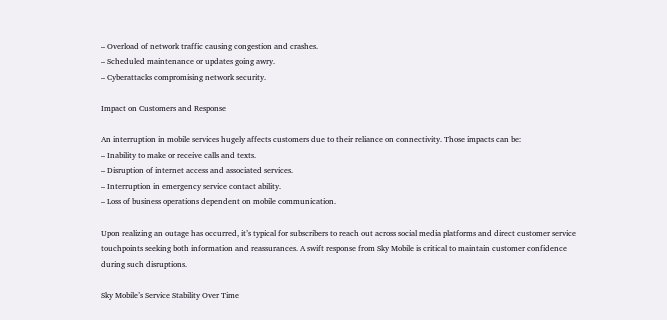– Overload of network traffic causing congestion and crashes.
– Scheduled maintenance or updates going awry.
– Cyberattacks compromising network security.

Impact on Customers and Response

An interruption in mobile services hugely affects customers due to their reliance on connectivity. Those impacts can be:
– Inability to make or receive calls and texts.
– Disruption of internet access and associated services.
– Interruption in emergency service contact ability.
– Loss of business operations dependent on mobile communication.

Upon realizing an outage has occurred, it’s typical for subscribers to reach out across social media platforms and direct customer service touchpoints seeking both information and reassurances. A swift response from Sky Mobile is critical to maintain customer confidence during such disruptions.

Sky Mobile’s Service Stability Over Time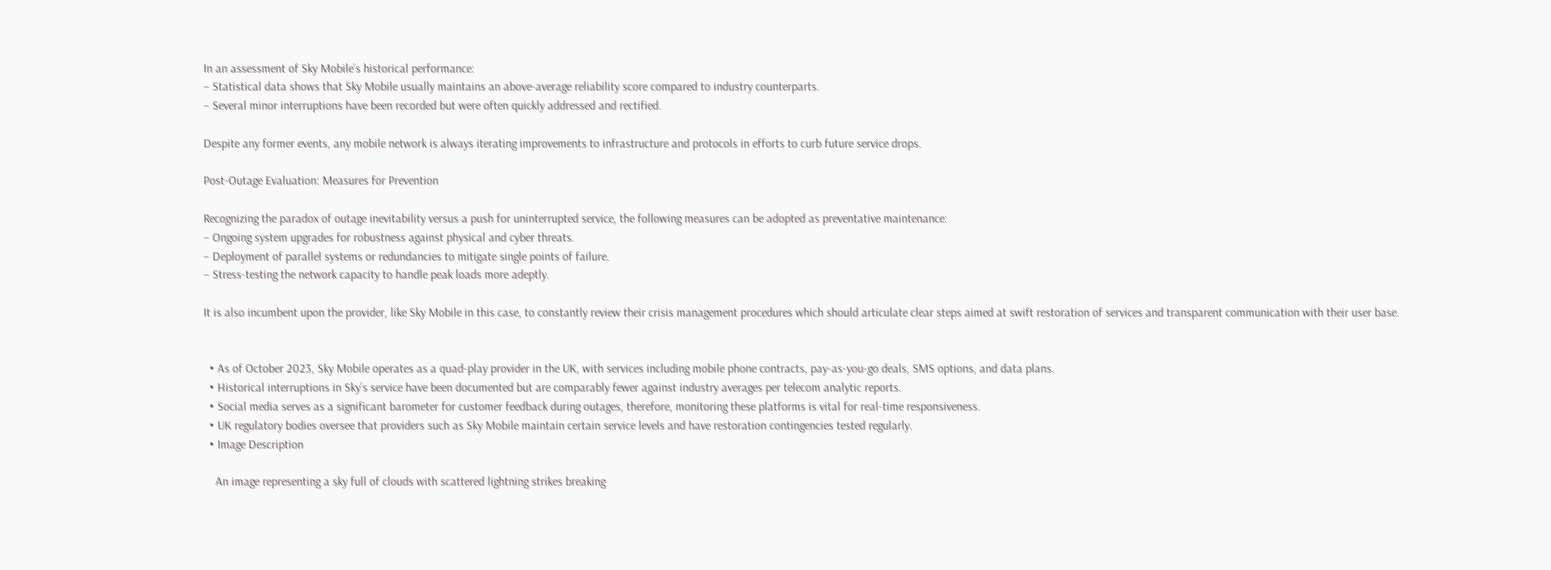In an assessment of Sky Mobile’s historical performance:
– Statistical data shows that Sky Mobile usually maintains an above-average reliability score compared to industry counterparts.
– Several minor interruptions have been recorded but were often quickly addressed and rectified.

Despite any former events, any mobile network is always iterating improvements to infrastructure and protocols in efforts to curb future service drops.

Post-Outage Evaluation: Measures for Prevention

Recognizing the paradox of outage inevitability versus a push for uninterrupted service, the following measures can be adopted as preventative maintenance:
– Ongoing system upgrades for robustness against physical and cyber threats.
– Deployment of parallel systems or redundancies to mitigate single points of failure.
– Stress-testing the network capacity to handle peak loads more adeptly.

It is also incumbent upon the provider, like Sky Mobile in this case, to constantly review their crisis management procedures which should articulate clear steps aimed at swift restoration of services and transparent communication with their user base.


  • As of October 2023, Sky Mobile operates as a quad-play provider in the UK, with services including mobile phone contracts, pay-as-you-go deals, SMS options, and data plans.
  • Historical interruptions in Sky’s service have been documented but are comparably fewer against industry averages per telecom analytic reports.
  • Social media serves as a significant barometer for customer feedback during outages, therefore, monitoring these platforms is vital for real-time responsiveness.
  • UK regulatory bodies oversee that providers such as Sky Mobile maintain certain service levels and have restoration contingencies tested regularly.
  • Image Description

    An image representing a sky full of clouds with scattered lightning strikes breaking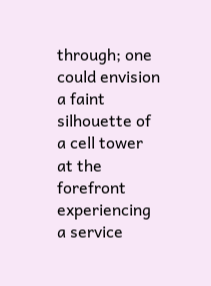through; one could envision a faint silhouette of a cell tower at the forefront experiencing a service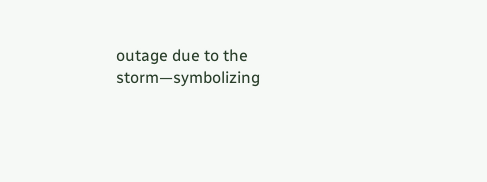outage due to the storm—symbolizing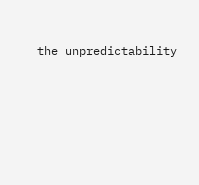the unpredictability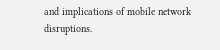and implications of mobile network disruptions.